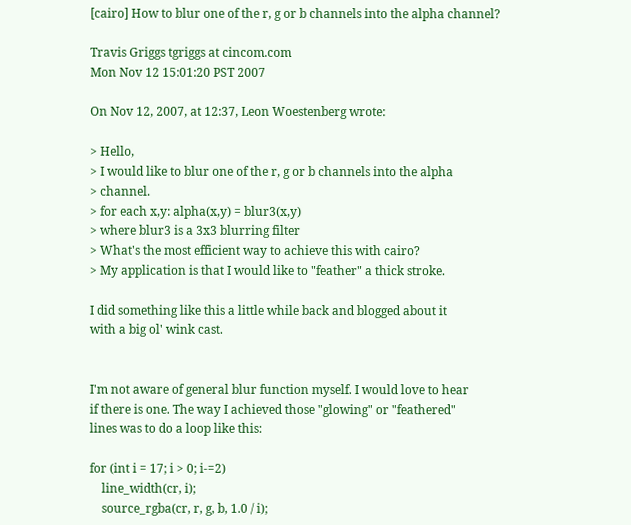[cairo] How to blur one of the r, g or b channels into the alpha channel?

Travis Griggs tgriggs at cincom.com
Mon Nov 12 15:01:20 PST 2007

On Nov 12, 2007, at 12:37, Leon Woestenberg wrote:

> Hello,
> I would like to blur one of the r, g or b channels into the alpha
> channel.
> for each x,y: alpha(x,y) = blur3(x,y)
> where blur3 is a 3x3 blurring filter
> What's the most efficient way to achieve this with cairo?
> My application is that I would like to "feather" a thick stroke.

I did something like this a little while back and blogged about it
with a big ol' wink cast.


I'm not aware of general blur function myself. I would love to hear
if there is one. The way I achieved those "glowing" or "feathered"
lines was to do a loop like this:

for (int i = 17; i > 0; i-=2)
    line_width(cr, i);
    source_rgba(cr, r, g, b, 1.0 / i);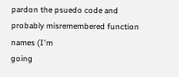pardon the psuedo code and probably misremembered function names (I'm
going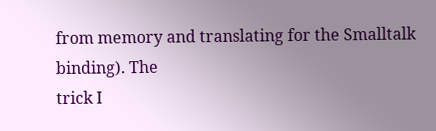from memory and translating for the Smalltalk binding). The
trick I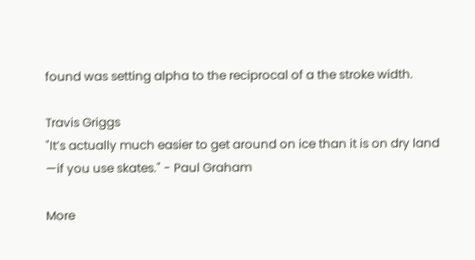found was setting alpha to the reciprocal of a the stroke width.

Travis Griggs
"It’s actually much easier to get around on ice than it is on dry land
—if you use skates." - Paul Graham

More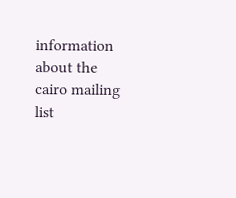information about the cairo mailing list